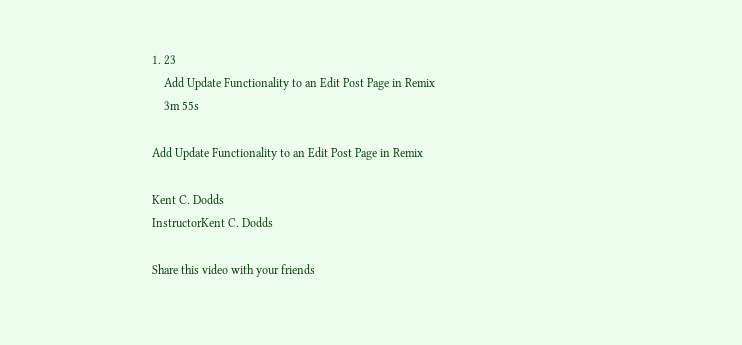1. 23
    Add Update Functionality to an Edit Post Page in Remix
    3m 55s

Add Update Functionality to an Edit Post Page in Remix

Kent C. Dodds
InstructorKent C. Dodds

Share this video with your friends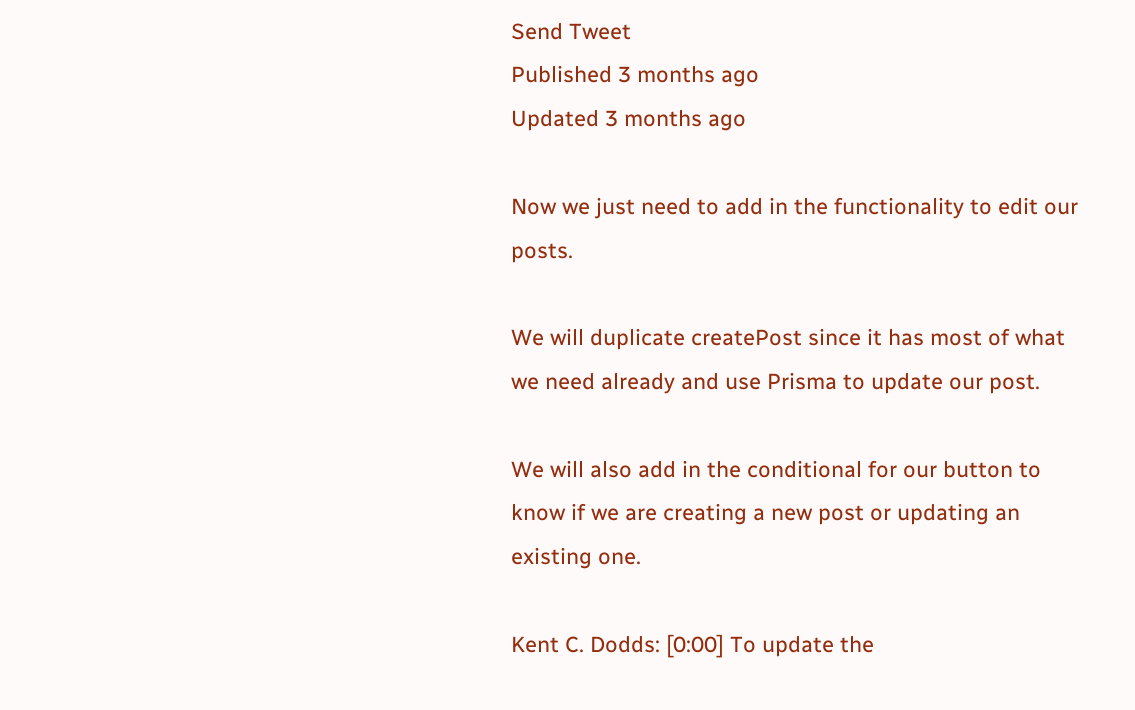Send Tweet
Published 3 months ago
Updated 3 months ago

Now we just need to add in the functionality to edit our posts.

We will duplicate createPost since it has most of what we need already and use Prisma to update our post.

We will also add in the conditional for our button to know if we are creating a new post or updating an existing one.

Kent C. Dodds: [0:00] To update the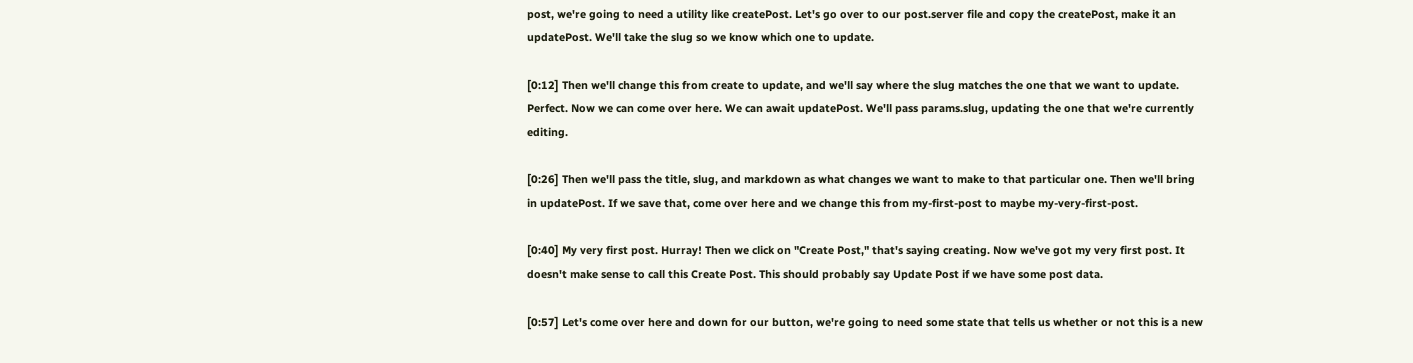post, we're going to need a utility like createPost. Let's go over to our post.server file and copy the createPost, make it an updatePost. We'll take the slug so we know which one to update.

[0:12] Then we'll change this from create to update, and we'll say where the slug matches the one that we want to update. Perfect. Now we can come over here. We can await updatePost. We'll pass params.slug, updating the one that we're currently editing.

[0:26] Then we'll pass the title, slug, and markdown as what changes we want to make to that particular one. Then we'll bring in updatePost. If we save that, come over here and we change this from my-first-post to maybe my-very-first-post.

[0:40] My very first post. Hurray! Then we click on "Create Post," that's saying creating. Now we've got my very first post. It doesn't make sense to call this Create Post. This should probably say Update Post if we have some post data.

[0:57] Let's come over here and down for our button, we're going to need some state that tells us whether or not this is a new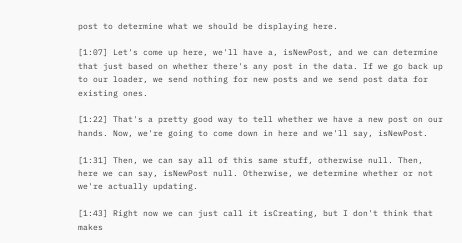post to determine what we should be displaying here.

[1:07] Let's come up here, we'll have a, isNewPost, and we can determine that just based on whether there's any post in the data. If we go back up to our loader, we send nothing for new posts and we send post data for existing ones.

[1:22] That's a pretty good way to tell whether we have a new post on our hands. Now, we're going to come down in here and we'll say, isNewPost.

[1:31] Then, we can say all of this same stuff, otherwise null. Then, here we can say, isNewPost null. Otherwise, we determine whether or not we're actually updating.

[1:43] Right now we can just call it isCreating, but I don't think that makes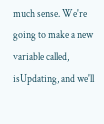much sense. We're going to make a new variable called, isUpdating, and we'll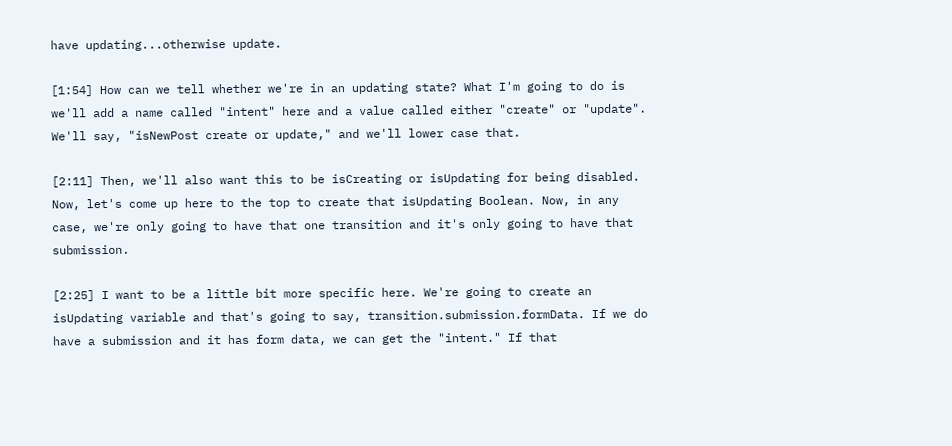have updating...otherwise update.

[1:54] How can we tell whether we're in an updating state? What I'm going to do is we'll add a name called "intent" here and a value called either "create" or "update". We'll say, "isNewPost create or update," and we'll lower case that.

[2:11] Then, we'll also want this to be isCreating or isUpdating for being disabled. Now, let's come up here to the top to create that isUpdating Boolean. Now, in any case, we're only going to have that one transition and it's only going to have that submission.

[2:25] I want to be a little bit more specific here. We're going to create an isUpdating variable and that's going to say, transition.submission.formData. If we do have a submission and it has form data, we can get the "intent." If that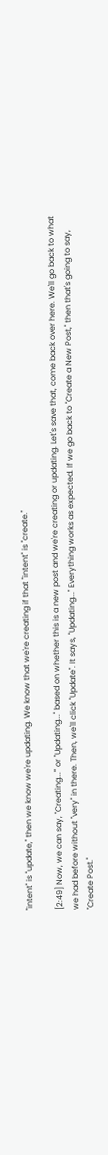"intent" is "update," then we know we're updating. We know that we're creating if that "intent" is "create."

[2:49] Now, we can say, "Creating..."' or "Updating..." based on whether this is a new post and we're creating or updating. Let's save that, come back over here. We'll go back to what we had before without "very" in there. Then, we'll click "Update". It says, "Updating..." Everything works as expected. If we go back to "Create a New Post," then that's going to say, "Create Post."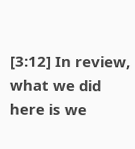[3:12] In review, what we did here is we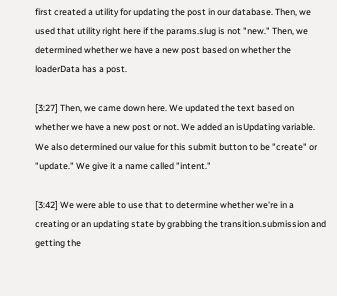first created a utility for updating the post in our database. Then, we used that utility right here if the params.slug is not "new." Then, we determined whether we have a new post based on whether the loaderData has a post.

[3:27] Then, we came down here. We updated the text based on whether we have a new post or not. We added an isUpdating variable. We also determined our value for this submit button to be "create" or "update." We give it a name called "intent."

[3:42] We were able to use that to determine whether we're in a creating or an updating state by grabbing the transition.submission and getting the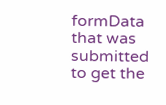formData that was submitted to get the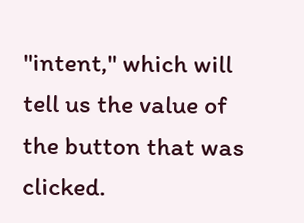"intent," which will tell us the value of the button that was clicked.